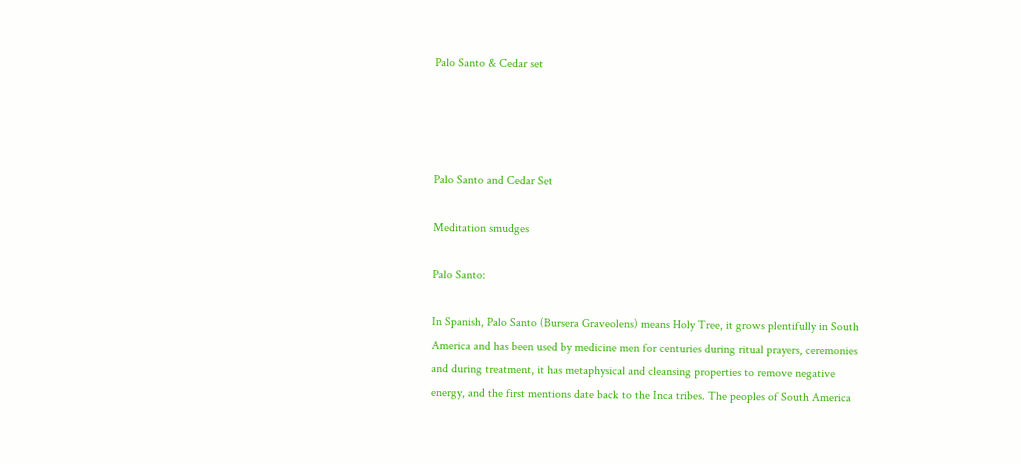Palo Santo & Cedar set




Palo Santo and Cedar Set

Meditation smudges

Palo Santo:

In Spanish, Palo Santo (Bursera Graveolens) means Holy Tree, it grows plentifully in South America and has been used by medicine men for centuries during ritual prayers, ceremonies and during treatment, it has metaphysical and cleansing properties to remove negative energy, and the first mentions date back to the Inca tribes. The peoples of South America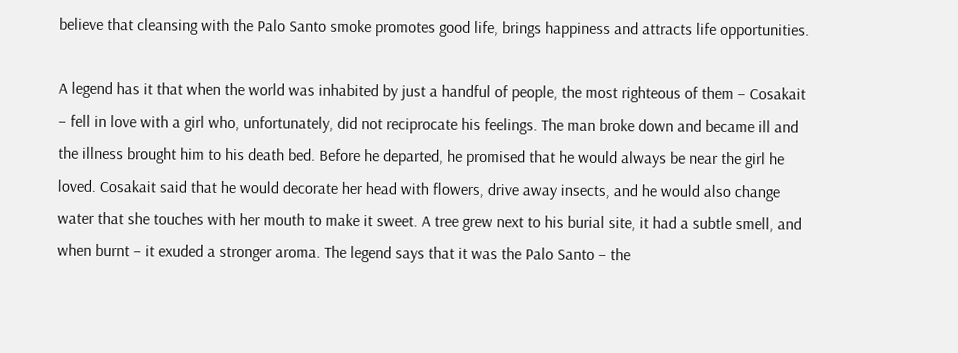believe that cleansing with the Palo Santo smoke promotes good life, brings happiness and attracts life opportunities.

A legend has it that when the world was inhabited by just a handful of people, the most righteous of them – Cosakait – fell in love with a girl who, unfortunately, did not reciprocate his feelings. The man broke down and became ill and the illness brought him to his death bed. Before he departed, he promised that he would always be near the girl he loved. Cosakait said that he would decorate her head with flowers, drive away insects, and he would also change water that she touches with her mouth to make it sweet. A tree grew next to his burial site, it had a subtle smell, and when burnt – it exuded a stronger aroma. The legend says that it was the Palo Santo – the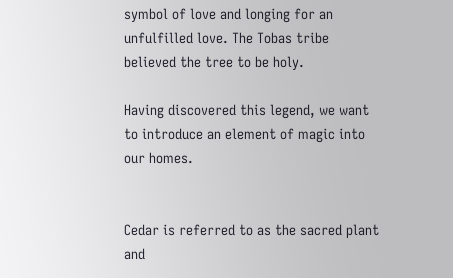symbol of love and longing for an unfulfilled love. The Tobas tribe believed the tree to be holy.

Having discovered this legend, we want to introduce an element of magic into our homes.


Cedar is referred to as the sacred plant and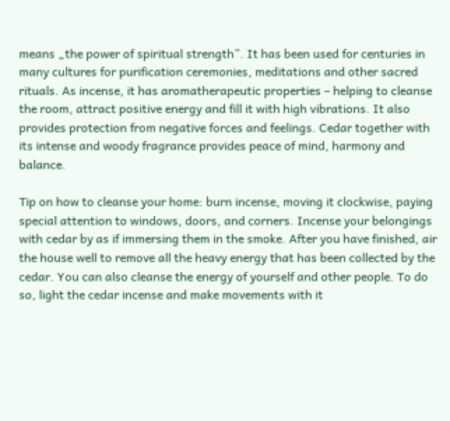means „the power of spiritual strength”. It has been used for centuries in many cultures for purification ceremonies, meditations and other sacred rituals. As incense, it has aromatherapeutic properties – helping to cleanse the room, attract positive energy and fill it with high vibrations. It also provides protection from negative forces and feelings. Cedar together with its intense and woody fragrance provides peace of mind, harmony and balance.

Tip on how to cleanse your home: burn incense, moving it clockwise, paying special attention to windows, doors, and corners. Incense your belongings with cedar by as if immersing them in the smoke. After you have finished, air the house well to remove all the heavy energy that has been collected by the cedar. You can also cleanse the energy of yourself and other people. To do so, light the cedar incense and make movements with it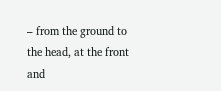– from the ground to the head, at the front and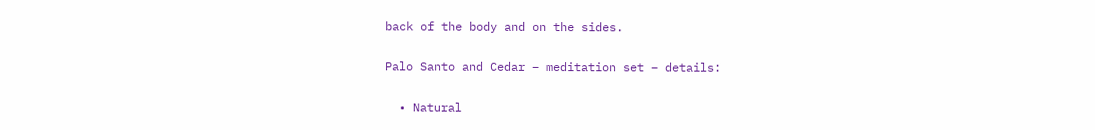back of the body and on the sides.

Palo Santo and Cedar – meditation set – details:

  • Natural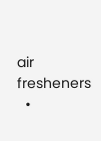air fresheners
  •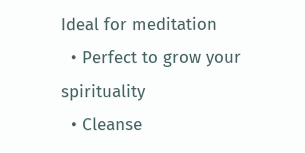Ideal for meditation
  • Perfect to grow your spirituality
  • Cleanse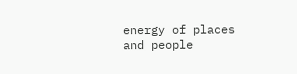energy of places and people